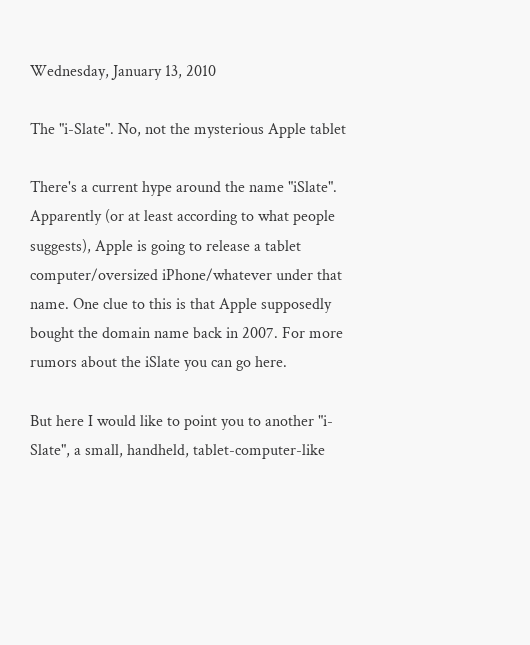Wednesday, January 13, 2010

The "i-Slate". No, not the mysterious Apple tablet

There's a current hype around the name "iSlate". Apparently (or at least according to what people suggests), Apple is going to release a tablet computer/oversized iPhone/whatever under that name. One clue to this is that Apple supposedly bought the domain name back in 2007. For more rumors about the iSlate you can go here.

But here I would like to point you to another "i-Slate", a small, handheld, tablet-computer-like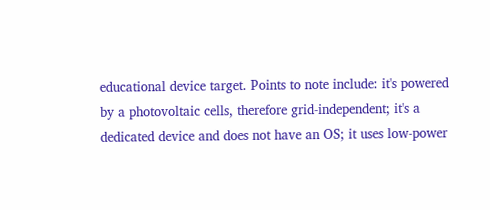educational device target. Points to note include: it's powered by a photovoltaic cells, therefore grid-independent; it's a dedicated device and does not have an OS; it uses low-power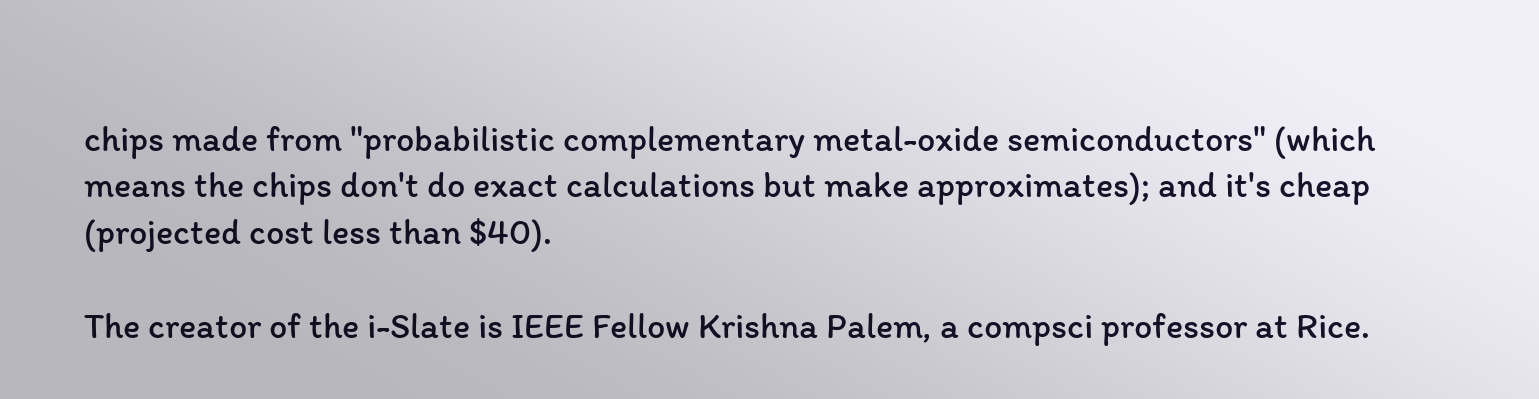chips made from "probabilistic complementary metal-oxide semiconductors" (which means the chips don't do exact calculations but make approximates); and it's cheap (projected cost less than $40).

The creator of the i-Slate is IEEE Fellow Krishna Palem, a compsci professor at Rice.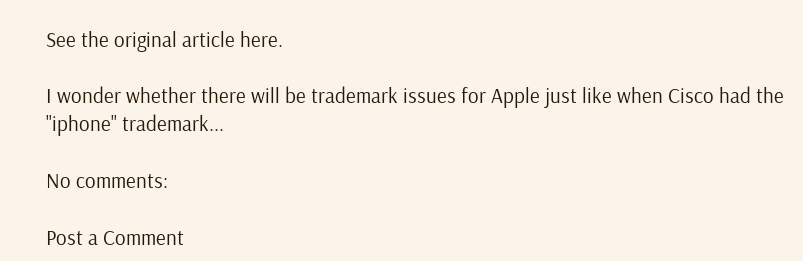See the original article here.

I wonder whether there will be trademark issues for Apple just like when Cisco had the "iphone" trademark...

No comments:

Post a Comment